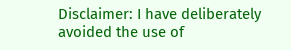Disclaimer: I have deliberately avoided the use of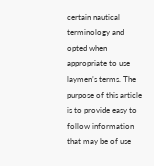certain nautical terminology and opted when appropriate to use laymen’s terms. The purpose of this article is to provide easy to follow information that may be of use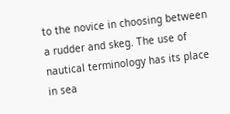to the novice in choosing between a rudder and skeg. The use of nautical terminology has its place in sea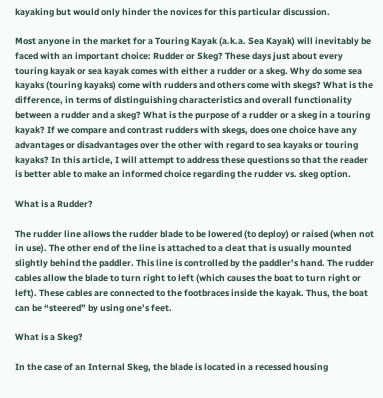kayaking but would only hinder the novices for this particular discussion.

Most anyone in the market for a Touring Kayak (a.k.a. Sea Kayak) will inevitably be faced with an important choice: Rudder or Skeg? These days just about every touring kayak or sea kayak comes with either a rudder or a skeg. Why do some sea kayaks (touring kayaks) come with rudders and others come with skegs? What is the difference, in terms of distinguishing characteristics and overall functionality between a rudder and a skeg? What is the purpose of a rudder or a skeg in a touring kayak? If we compare and contrast rudders with skegs, does one choice have any advantages or disadvantages over the other with regard to sea kayaks or touring kayaks? In this article, I will attempt to address these questions so that the reader is better able to make an informed choice regarding the rudder vs. skeg option.

What is a Rudder?

The rudder line allows the rudder blade to be lowered (to deploy) or raised (when not in use). The other end of the line is attached to a cleat that is usually mounted slightly behind the paddler. This line is controlled by the paddler’s hand. The rudder cables allow the blade to turn right to left (which causes the boat to turn right or left). These cables are connected to the footbraces inside the kayak. Thus, the boat can be “steered” by using one’s feet.

What is a Skeg?

In the case of an Internal Skeg, the blade is located in a recessed housing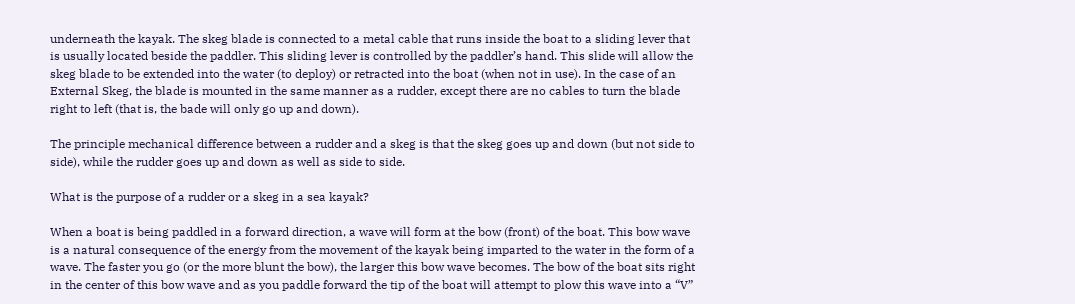underneath the kayak. The skeg blade is connected to a metal cable that runs inside the boat to a sliding lever that is usually located beside the paddler. This sliding lever is controlled by the paddler’s hand. This slide will allow the skeg blade to be extended into the water (to deploy) or retracted into the boat (when not in use). In the case of an External Skeg, the blade is mounted in the same manner as a rudder, except there are no cables to turn the blade right to left (that is, the bade will only go up and down).

The principle mechanical difference between a rudder and a skeg is that the skeg goes up and down (but not side to side), while the rudder goes up and down as well as side to side.

What is the purpose of a rudder or a skeg in a sea kayak?

When a boat is being paddled in a forward direction, a wave will form at the bow (front) of the boat. This bow wave is a natural consequence of the energy from the movement of the kayak being imparted to the water in the form of a wave. The faster you go (or the more blunt the bow), the larger this bow wave becomes. The bow of the boat sits right in the center of this bow wave and as you paddle forward the tip of the boat will attempt to plow this wave into a “V”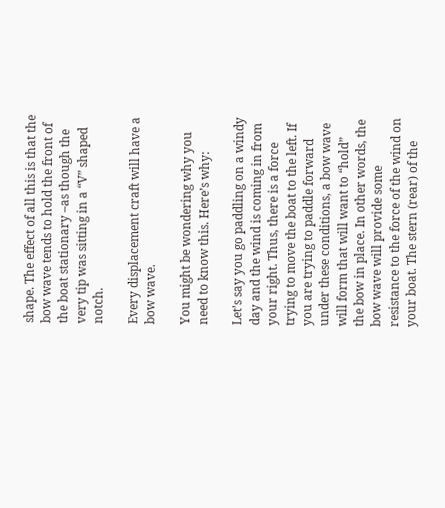shape. The effect of all this is that the bow wave tends to hold the front of the boat stationary –as though the very tip was sitting in a “V” shaped notch.

Every displacement craft will have a bow wave.

You might be wondering why you need to know this. Here’s why:

Let’s say you go paddling on a windy day and the wind is coming in from your right. Thus, there is a force trying to move the boat to the left. If you are trying to paddle forward under these conditions, a bow wave will form that will want to “hold” the bow in place. In other words, the bow wave will provide some resistance to the force of the wind on your boat. The stern (rear) of the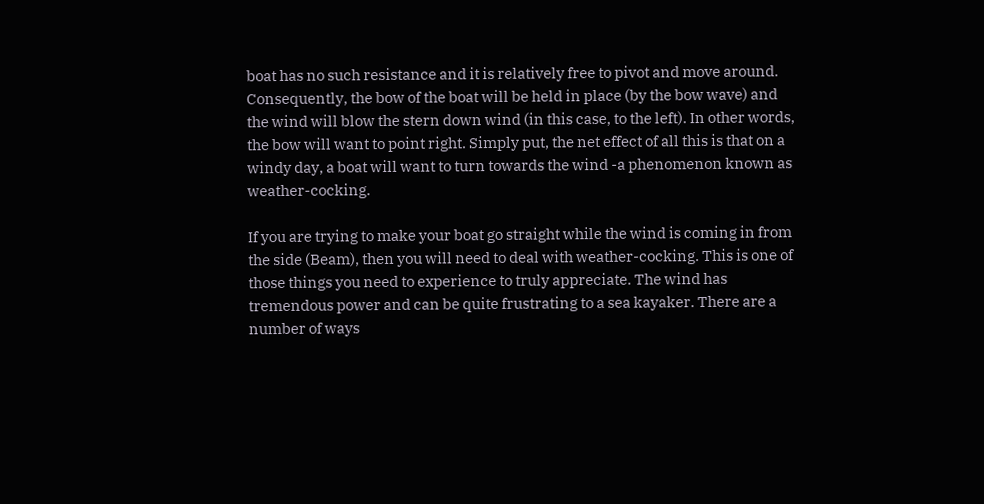boat has no such resistance and it is relatively free to pivot and move around. Consequently, the bow of the boat will be held in place (by the bow wave) and the wind will blow the stern down wind (in this case, to the left). In other words, the bow will want to point right. Simply put, the net effect of all this is that on a windy day, a boat will want to turn towards the wind -a phenomenon known as weather-cocking.

If you are trying to make your boat go straight while the wind is coming in from the side (Beam), then you will need to deal with weather-cocking. This is one of those things you need to experience to truly appreciate. The wind has tremendous power and can be quite frustrating to a sea kayaker. There are a number of ways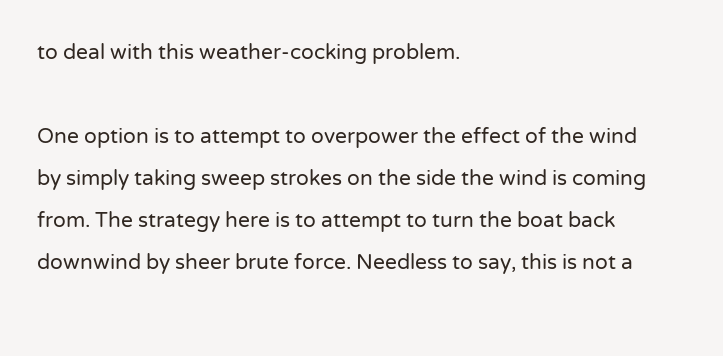to deal with this weather-cocking problem.

One option is to attempt to overpower the effect of the wind by simply taking sweep strokes on the side the wind is coming from. The strategy here is to attempt to turn the boat back downwind by sheer brute force. Needless to say, this is not a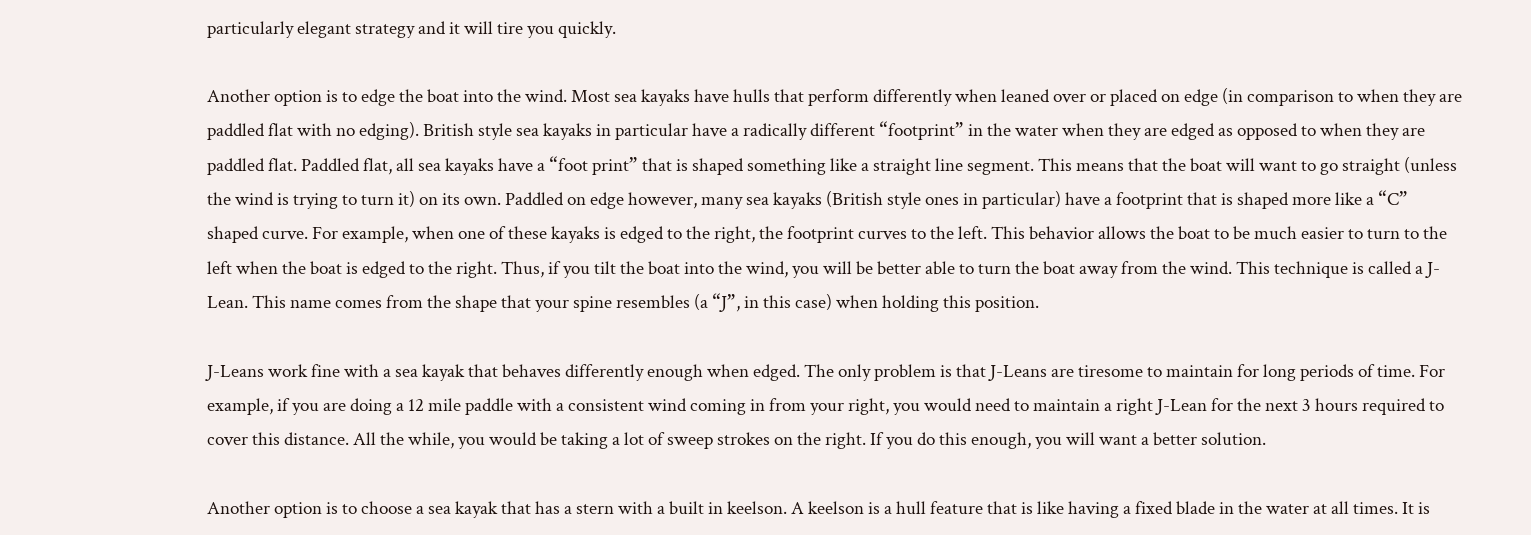particularly elegant strategy and it will tire you quickly.

Another option is to edge the boat into the wind. Most sea kayaks have hulls that perform differently when leaned over or placed on edge (in comparison to when they are paddled flat with no edging). British style sea kayaks in particular have a radically different “footprint” in the water when they are edged as opposed to when they are paddled flat. Paddled flat, all sea kayaks have a “foot print” that is shaped something like a straight line segment. This means that the boat will want to go straight (unless the wind is trying to turn it) on its own. Paddled on edge however, many sea kayaks (British style ones in particular) have a footprint that is shaped more like a “C” shaped curve. For example, when one of these kayaks is edged to the right, the footprint curves to the left. This behavior allows the boat to be much easier to turn to the left when the boat is edged to the right. Thus, if you tilt the boat into the wind, you will be better able to turn the boat away from the wind. This technique is called a J-Lean. This name comes from the shape that your spine resembles (a “J”, in this case) when holding this position.

J-Leans work fine with a sea kayak that behaves differently enough when edged. The only problem is that J-Leans are tiresome to maintain for long periods of time. For example, if you are doing a 12 mile paddle with a consistent wind coming in from your right, you would need to maintain a right J-Lean for the next 3 hours required to cover this distance. All the while, you would be taking a lot of sweep strokes on the right. If you do this enough, you will want a better solution.

Another option is to choose a sea kayak that has a stern with a built in keelson. A keelson is a hull feature that is like having a fixed blade in the water at all times. It is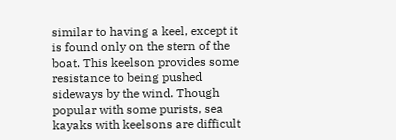similar to having a keel, except it is found only on the stern of the boat. This keelson provides some resistance to being pushed sideways by the wind. Though popular with some purists, sea kayaks with keelsons are difficult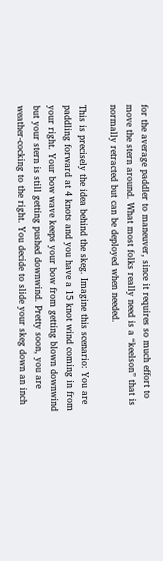for the average paddler to maneuver, since it requires so much effort to move the stern around. What most folks really need is a “keelson” that is normally retracted but can be deployed when needed.

This is precisely the idea behind the skeg. Imagine this scenario: You are paddling forward at 4 knots and you have a 15 knot wind coming in from your right. Your bow wave keeps your bow from getting blown downwind but your stern is still getting pushed downwind. Pretty soon, you are weather-cocking to the right. You decide to slide your skeg down an inch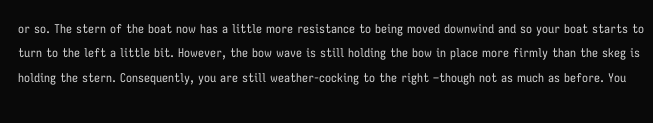or so. The stern of the boat now has a little more resistance to being moved downwind and so your boat starts to turn to the left a little bit. However, the bow wave is still holding the bow in place more firmly than the skeg is holding the stern. Consequently, you are still weather-cocking to the right –though not as much as before. You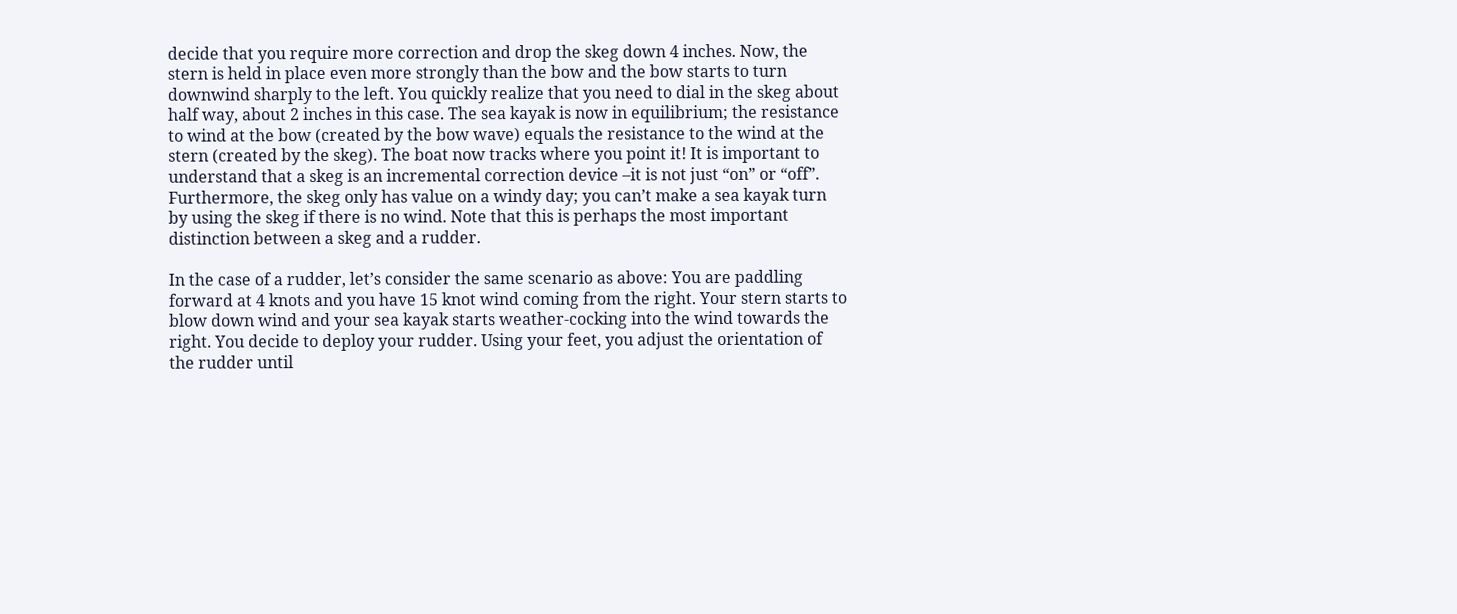decide that you require more correction and drop the skeg down 4 inches. Now, the stern is held in place even more strongly than the bow and the bow starts to turn downwind sharply to the left. You quickly realize that you need to dial in the skeg about half way, about 2 inches in this case. The sea kayak is now in equilibrium; the resistance to wind at the bow (created by the bow wave) equals the resistance to the wind at the stern (created by the skeg). The boat now tracks where you point it! It is important to understand that a skeg is an incremental correction device –it is not just “on” or “off”. Furthermore, the skeg only has value on a windy day; you can’t make a sea kayak turn by using the skeg if there is no wind. Note that this is perhaps the most important distinction between a skeg and a rudder.

In the case of a rudder, let’s consider the same scenario as above: You are paddling forward at 4 knots and you have 15 knot wind coming from the right. Your stern starts to blow down wind and your sea kayak starts weather-cocking into the wind towards the right. You decide to deploy your rudder. Using your feet, you adjust the orientation of the rudder until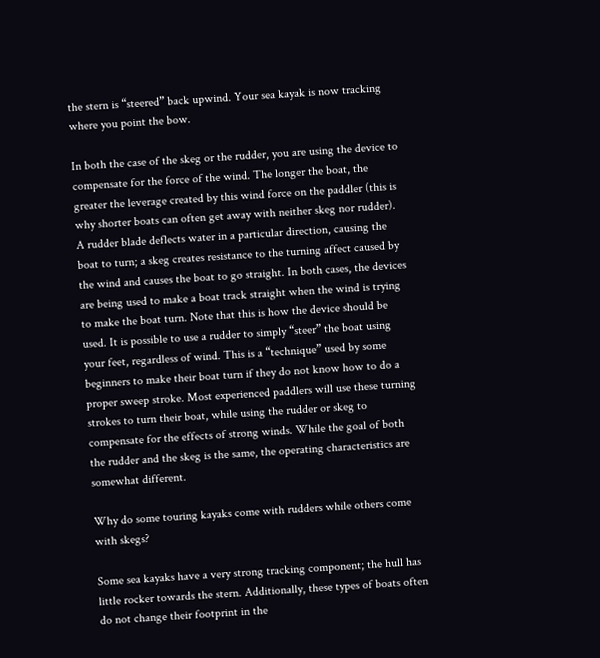the stern is “steered” back upwind. Your sea kayak is now tracking where you point the bow.

In both the case of the skeg or the rudder, you are using the device to compensate for the force of the wind. The longer the boat, the greater the leverage created by this wind force on the paddler (this is why shorter boats can often get away with neither skeg nor rudder). A rudder blade deflects water in a particular direction, causing the boat to turn; a skeg creates resistance to the turning affect caused by the wind and causes the boat to go straight. In both cases, the devices are being used to make a boat track straight when the wind is trying to make the boat turn. Note that this is how the device should be used. It is possible to use a rudder to simply “steer” the boat using your feet, regardless of wind. This is a “technique” used by some beginners to make their boat turn if they do not know how to do a proper sweep stroke. Most experienced paddlers will use these turning strokes to turn their boat, while using the rudder or skeg to compensate for the effects of strong winds. While the goal of both the rudder and the skeg is the same, the operating characteristics are somewhat different.

Why do some touring kayaks come with rudders while others come with skegs?

Some sea kayaks have a very strong tracking component; the hull has little rocker towards the stern. Additionally, these types of boats often do not change their footprint in the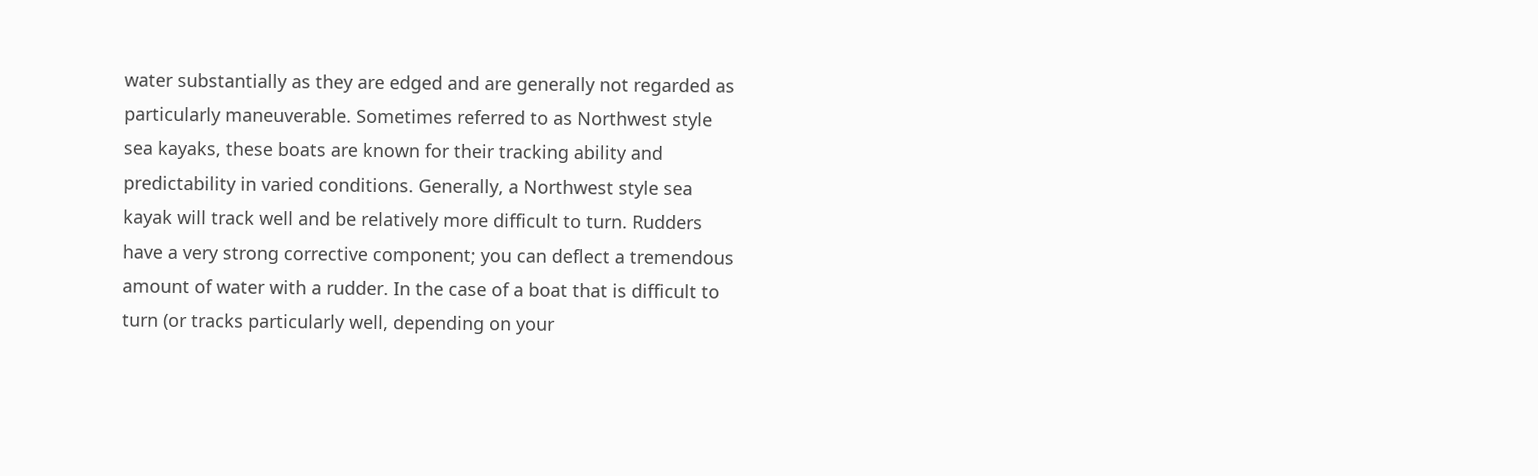water substantially as they are edged and are generally not regarded as particularly maneuverable. Sometimes referred to as Northwest style sea kayaks, these boats are known for their tracking ability and predictability in varied conditions. Generally, a Northwest style sea kayak will track well and be relatively more difficult to turn. Rudders have a very strong corrective component; you can deflect a tremendous amount of water with a rudder. In the case of a boat that is difficult to turn (or tracks particularly well, depending on your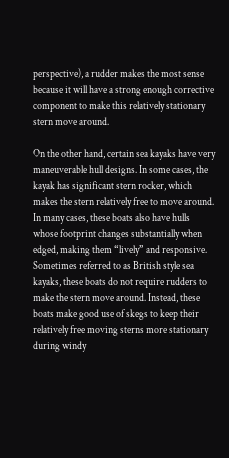perspective), a rudder makes the most sense because it will have a strong enough corrective component to make this relatively stationary stern move around.

On the other hand, certain sea kayaks have very maneuverable hull designs. In some cases, the kayak has significant stern rocker, which makes the stern relatively free to move around. In many cases, these boats also have hulls whose footprint changes substantially when edged, making them “lively” and responsive. Sometimes referred to as British style sea kayaks, these boats do not require rudders to make the stern move around. Instead, these boats make good use of skegs to keep their relatively free moving sterns more stationary during windy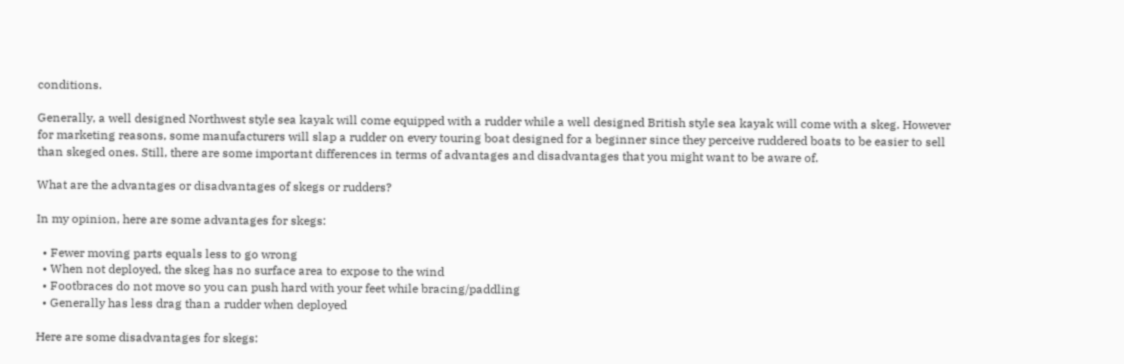conditions.

Generally, a well designed Northwest style sea kayak will come equipped with a rudder while a well designed British style sea kayak will come with a skeg. However for marketing reasons, some manufacturers will slap a rudder on every touring boat designed for a beginner since they perceive ruddered boats to be easier to sell than skeged ones. Still, there are some important differences in terms of advantages and disadvantages that you might want to be aware of.

What are the advantages or disadvantages of skegs or rudders?

In my opinion, here are some advantages for skegs:

  • Fewer moving parts equals less to go wrong
  • When not deployed, the skeg has no surface area to expose to the wind
  • Footbraces do not move so you can push hard with your feet while bracing/paddling
  • Generally has less drag than a rudder when deployed

Here are some disadvantages for skegs: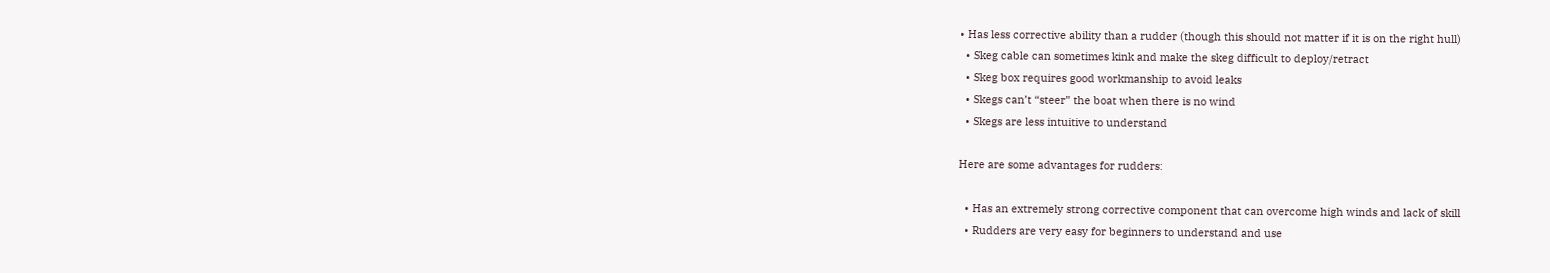• Has less corrective ability than a rudder (though this should not matter if it is on the right hull)
  • Skeg cable can sometimes kink and make the skeg difficult to deploy/retract
  • Skeg box requires good workmanship to avoid leaks
  • Skegs can’t “steer” the boat when there is no wind
  • Skegs are less intuitive to understand

Here are some advantages for rudders:

  • Has an extremely strong corrective component that can overcome high winds and lack of skill
  • Rudders are very easy for beginners to understand and use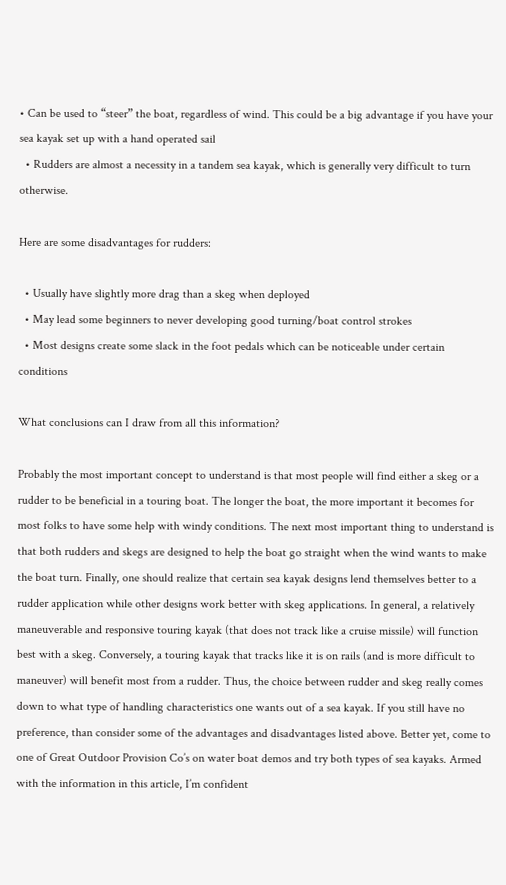• Can be used to “steer” the boat, regardless of wind. This could be a big advantage if you have your sea kayak set up with a hand operated sail
  • Rudders are almost a necessity in a tandem sea kayak, which is generally very difficult to turn otherwise.

Here are some disadvantages for rudders:

  • Usually have slightly more drag than a skeg when deployed
  • May lead some beginners to never developing good turning/boat control strokes
  • Most designs create some slack in the foot pedals which can be noticeable under certain conditions

What conclusions can I draw from all this information?

Probably the most important concept to understand is that most people will find either a skeg or a rudder to be beneficial in a touring boat. The longer the boat, the more important it becomes for most folks to have some help with windy conditions. The next most important thing to understand is that both rudders and skegs are designed to help the boat go straight when the wind wants to make the boat turn. Finally, one should realize that certain sea kayak designs lend themselves better to a rudder application while other designs work better with skeg applications. In general, a relatively maneuverable and responsive touring kayak (that does not track like a cruise missile) will function best with a skeg. Conversely, a touring kayak that tracks like it is on rails (and is more difficult to maneuver) will benefit most from a rudder. Thus, the choice between rudder and skeg really comes down to what type of handling characteristics one wants out of a sea kayak. If you still have no preference, than consider some of the advantages and disadvantages listed above. Better yet, come to one of Great Outdoor Provision Co’s on water boat demos and try both types of sea kayaks. Armed with the information in this article, I’m confident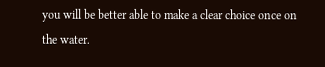you will be better able to make a clear choice once on the water.